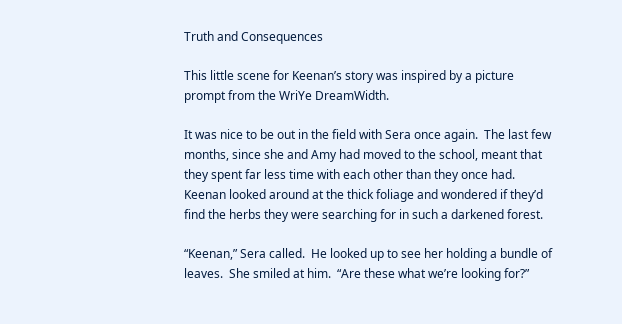Truth and Consequences

This little scene for Keenan’s story was inspired by a picture prompt from the WriYe DreamWidth.

It was nice to be out in the field with Sera once again.  The last few months, since she and Amy had moved to the school, meant that they spent far less time with each other than they once had.  Keenan looked around at the thick foliage and wondered if they’d find the herbs they were searching for in such a darkened forest.

“Keenan,” Sera called.  He looked up to see her holding a bundle of leaves.  She smiled at him.  “Are these what we’re looking for?”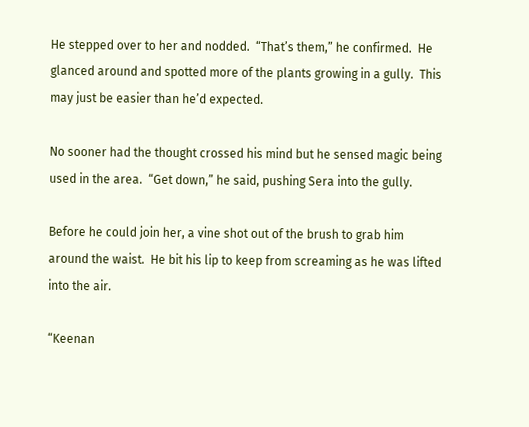He stepped over to her and nodded.  “That’s them,” he confirmed.  He glanced around and spotted more of the plants growing in a gully.  This may just be easier than he’d expected.

No sooner had the thought crossed his mind but he sensed magic being used in the area.  “Get down,” he said, pushing Sera into the gully.

Before he could join her, a vine shot out of the brush to grab him around the waist.  He bit his lip to keep from screaming as he was lifted into the air.

“Keenan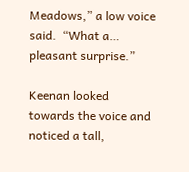Meadows,” a low voice said.  “What a… pleasant surprise.”

Keenan looked towards the voice and noticed a tall,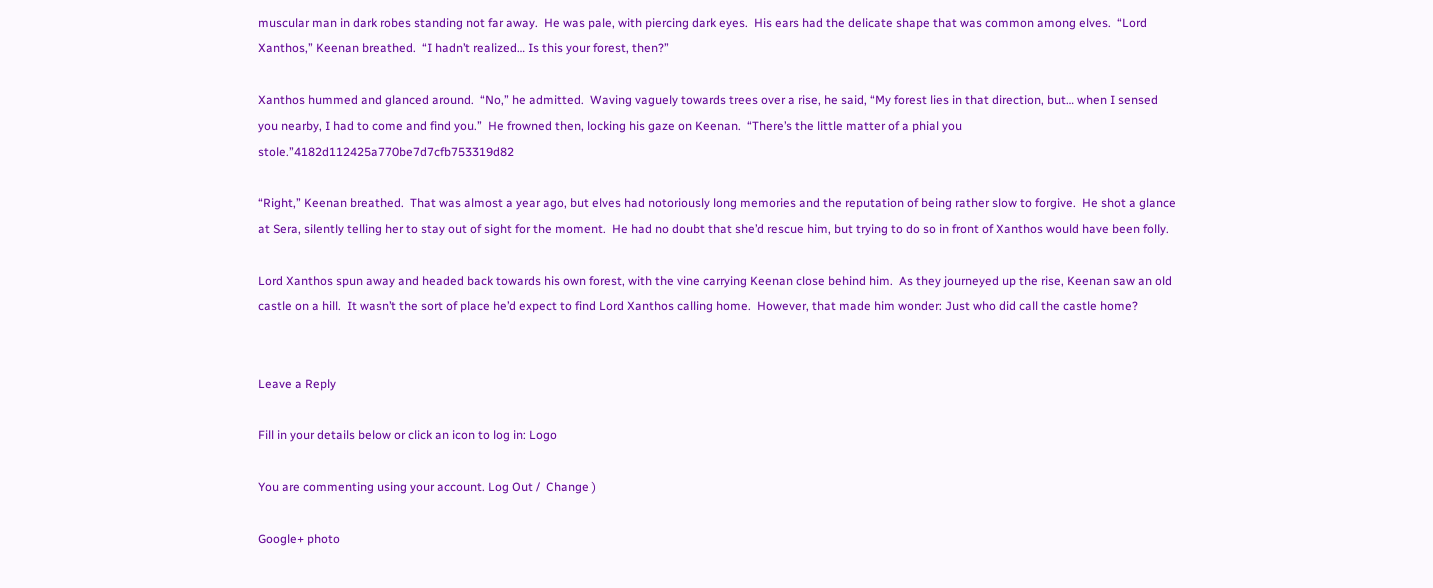muscular man in dark robes standing not far away.  He was pale, with piercing dark eyes.  His ears had the delicate shape that was common among elves.  “Lord Xanthos,” Keenan breathed.  “I hadn’t realized… Is this your forest, then?”

Xanthos hummed and glanced around.  “No,” he admitted.  Waving vaguely towards trees over a rise, he said, “My forest lies in that direction, but… when I sensed you nearby, I had to come and find you.”  He frowned then, locking his gaze on Keenan.  “There’s the little matter of a phial you stole.”4182d112425a770be7d7cfb753319d82

“Right,” Keenan breathed.  That was almost a year ago, but elves had notoriously long memories and the reputation of being rather slow to forgive.  He shot a glance at Sera, silently telling her to stay out of sight for the moment.  He had no doubt that she’d rescue him, but trying to do so in front of Xanthos would have been folly.

Lord Xanthos spun away and headed back towards his own forest, with the vine carrying Keenan close behind him.  As they journeyed up the rise, Keenan saw an old castle on a hill.  It wasn’t the sort of place he’d expect to find Lord Xanthos calling home.  However, that made him wonder: Just who did call the castle home?


Leave a Reply

Fill in your details below or click an icon to log in: Logo

You are commenting using your account. Log Out /  Change )

Google+ photo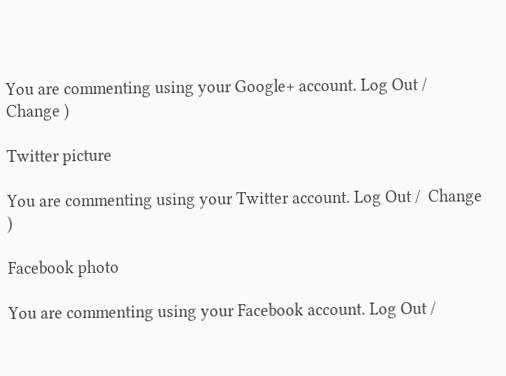You are commenting using your Google+ account. Log Out /  Change )

Twitter picture

You are commenting using your Twitter account. Log Out /  Change )

Facebook photo

You are commenting using your Facebook account. Log Out /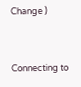Change )


Connecting to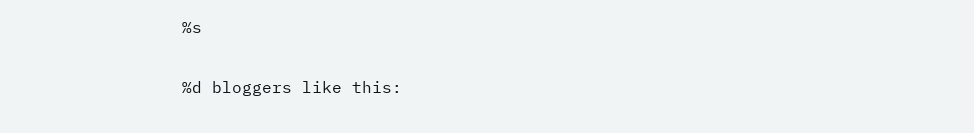%s

%d bloggers like this: